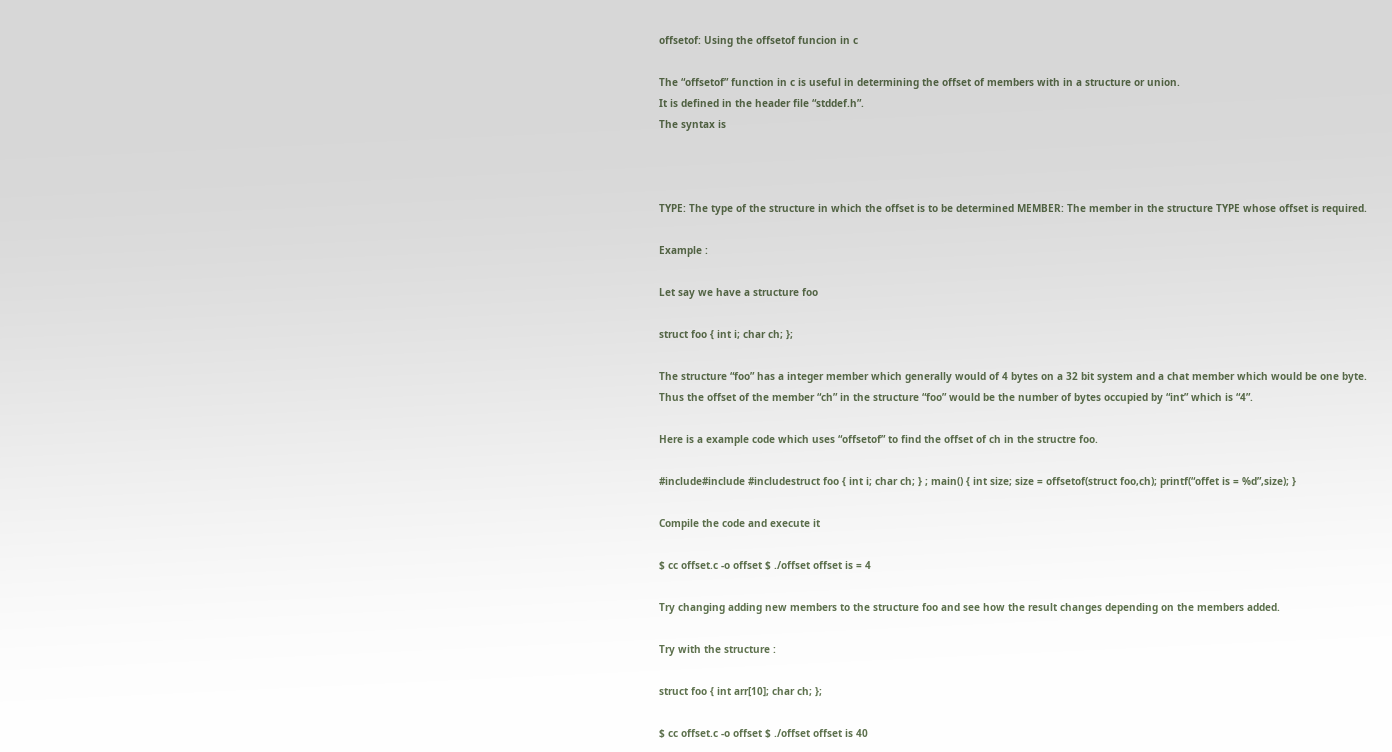offsetof: Using the offsetof funcion in c

The “offsetof” function in c is useful in determining the offset of members with in a structure or union.
It is defined in the header file “stddef.h”.
The syntax is



TYPE: The type of the structure in which the offset is to be determined MEMBER: The member in the structure TYPE whose offset is required.

Example :

Let say we have a structure foo

struct foo { int i; char ch; };

The structure “foo” has a integer member which generally would of 4 bytes on a 32 bit system and a chat member which would be one byte.
Thus the offset of the member “ch” in the structure “foo” would be the number of bytes occupied by “int” which is “4”.

Here is a example code which uses “offsetof” to find the offset of ch in the structre foo.

#include#include #includestruct foo { int i; char ch; } ; main() { int size; size = offsetof(struct foo,ch); printf(“offet is = %d”,size); }

Compile the code and execute it

$ cc offset.c -o offset $ ./offset offset is = 4

Try changing adding new members to the structure foo and see how the result changes depending on the members added.

Try with the structure :

struct foo { int arr[10]; char ch; };

$ cc offset.c -o offset $ ./offset offset is 40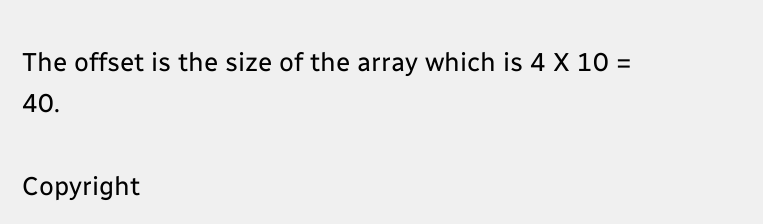The offset is the size of the array which is 4 X 10 = 40.

Copyright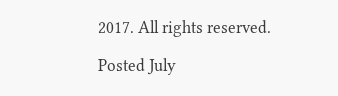2017. All rights reserved.

Posted July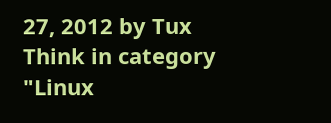27, 2012 by Tux Think in category "Linux